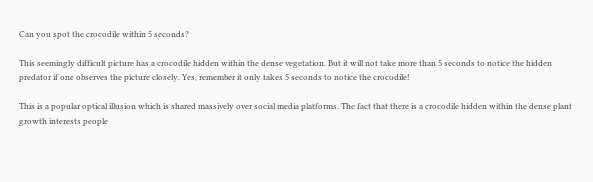Can you spot the crocodile within 5 seconds?

This seemingly difficult picture has a crocodile hidden within the dense vegetation. But it will not take more than 5 seconds to notice the hidden predator if one observes the picture closely. Yes, remember it only takes 5 seconds to notice the crocodile!

This is a popular optical illusion which is shared massively over social media platforms. The fact that there is a crocodile hidden within the dense plant growth interests people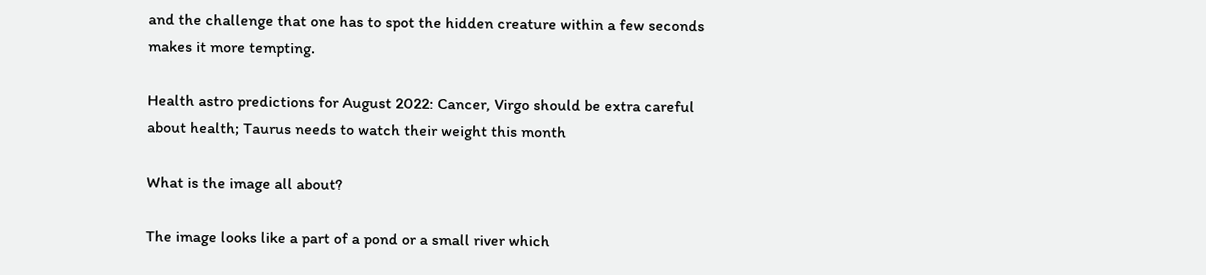and the challenge that one has to spot the hidden creature within a few seconds makes it more tempting.

Health astro predictions for August 2022: Cancer, Virgo should be extra careful about health; Taurus needs to watch their weight this month

What is the image all about?

The image looks like a part of a pond or a small river which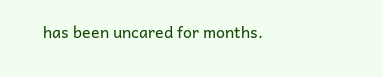has been uncared for months.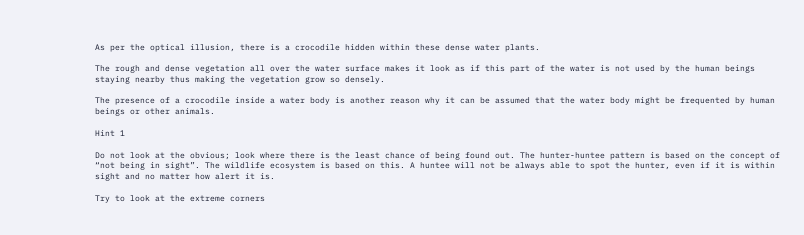As per the optical illusion, there is a crocodile hidden within these dense water plants.

The rough and dense vegetation all over the water surface makes it look as if this part of the water is not used by the human beings staying nearby thus making the vegetation grow so densely.

The presence of a crocodile inside a water body is another reason why it can be assumed that the water body might be frequented by human beings or other animals.

Hint 1

Do not look at the obvious; look where there is the least chance of being found out. The hunter-huntee pattern is based on the concept of “not being in sight”. The wildlife ecosystem is based on this. A huntee will not be always able to spot the hunter, even if it is within sight and no matter how alert it is.

Try to look at the extreme corners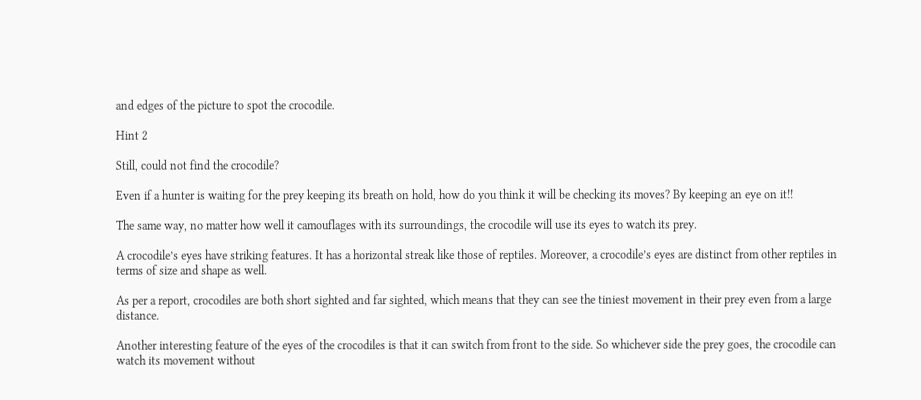and edges of the picture to spot the crocodile.

Hint 2

Still, could not find the crocodile?

Even if a hunter is waiting for the prey keeping its breath on hold, how do you think it will be checking its moves? By keeping an eye on it!!

The same way, no matter how well it camouflages with its surroundings, the crocodile will use its eyes to watch its prey.

A crocodile’s eyes have striking features. It has a horizontal streak like those of reptiles. Moreover, a crocodile’s eyes are distinct from other reptiles in terms of size and shape as well.

As per a report, crocodiles are both short sighted and far sighted, which means that they can see the tiniest movement in their prey even from a large distance.

Another interesting feature of the eyes of the crocodiles is that it can switch from front to the side. So whichever side the prey goes, the crocodile can watch its movement without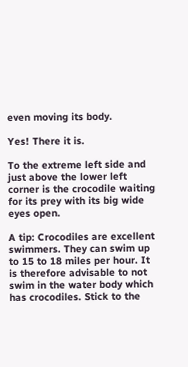even moving its body.

Yes! There it is.

To the extreme left side and just above the lower left corner is the crocodile waiting for its prey with its big wide eyes open.

A tip: Crocodiles are excellent swimmers. They can swim up to 15 to 18 miles per hour. It is therefore advisable to not swim in the water body which has crocodiles. Stick to the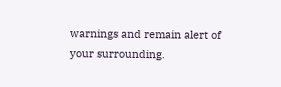warnings and remain alert of your surrounding.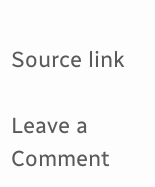Source link

Leave a Comment